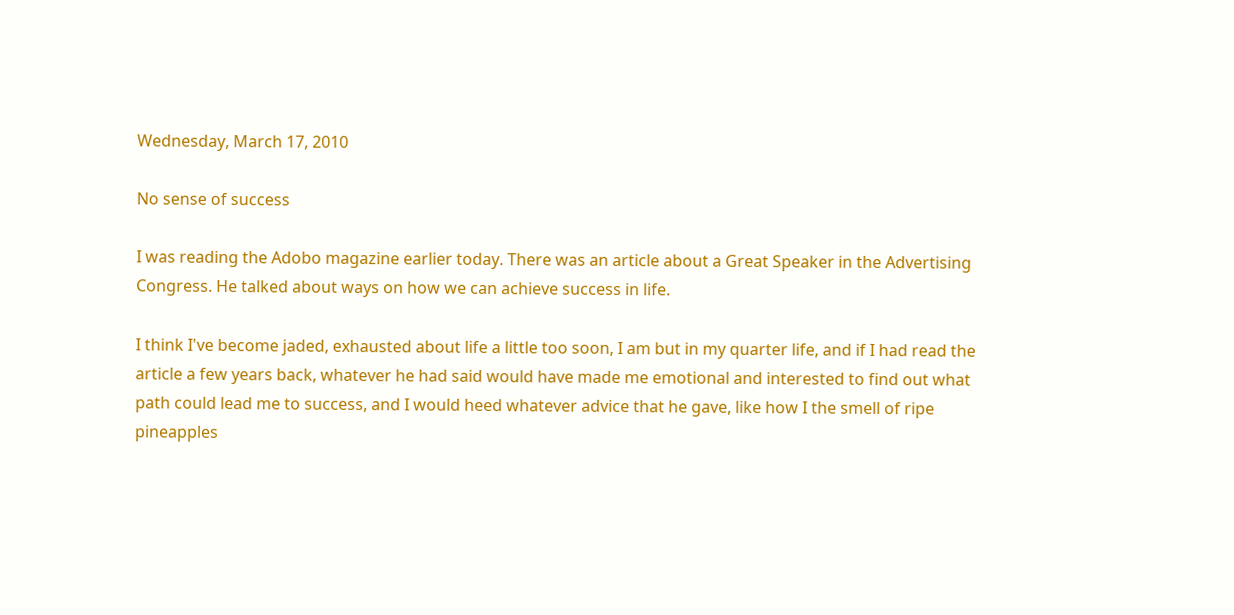Wednesday, March 17, 2010

No sense of success

I was reading the Adobo magazine earlier today. There was an article about a Great Speaker in the Advertising Congress. He talked about ways on how we can achieve success in life.

I think I've become jaded, exhausted about life a little too soon, I am but in my quarter life, and if I had read the article a few years back, whatever he had said would have made me emotional and interested to find out what path could lead me to success, and I would heed whatever advice that he gave, like how I the smell of ripe pineapples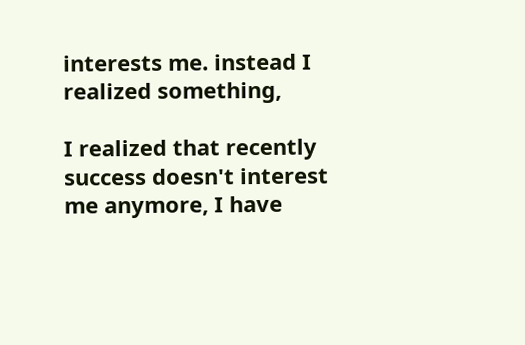interests me. instead I realized something,

I realized that recently success doesn't interest me anymore, I have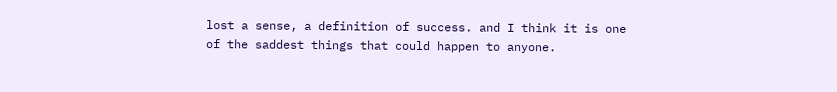lost a sense, a definition of success. and I think it is one of the saddest things that could happen to anyone.